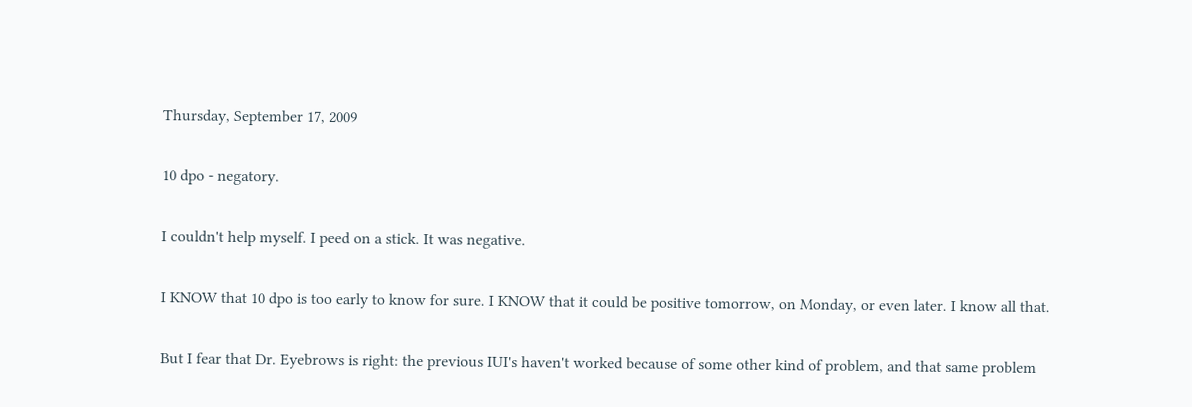Thursday, September 17, 2009

10 dpo - negatory.

I couldn't help myself. I peed on a stick. It was negative.

I KNOW that 10 dpo is too early to know for sure. I KNOW that it could be positive tomorrow, on Monday, or even later. I know all that.

But I fear that Dr. Eyebrows is right: the previous IUI's haven't worked because of some other kind of problem, and that same problem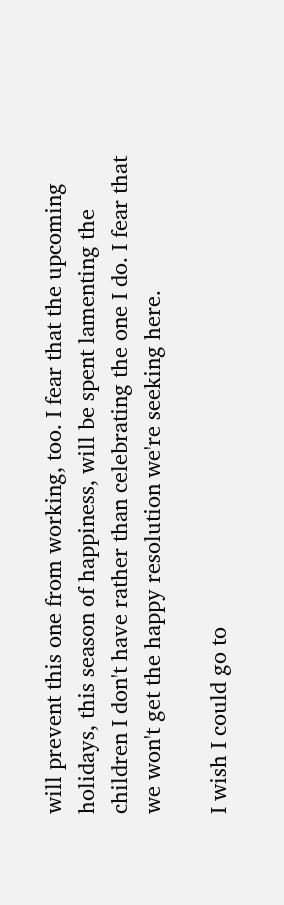will prevent this one from working, too. I fear that the upcoming holidays, this season of happiness, will be spent lamenting the children I don't have rather than celebrating the one I do. I fear that we won't get the happy resolution we're seeking here.

I wish I could go to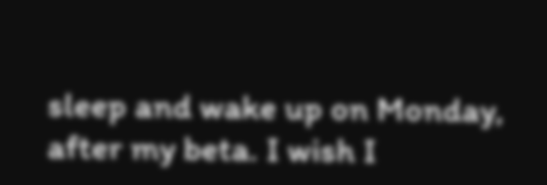sleep and wake up on Monday, after my beta. I wish I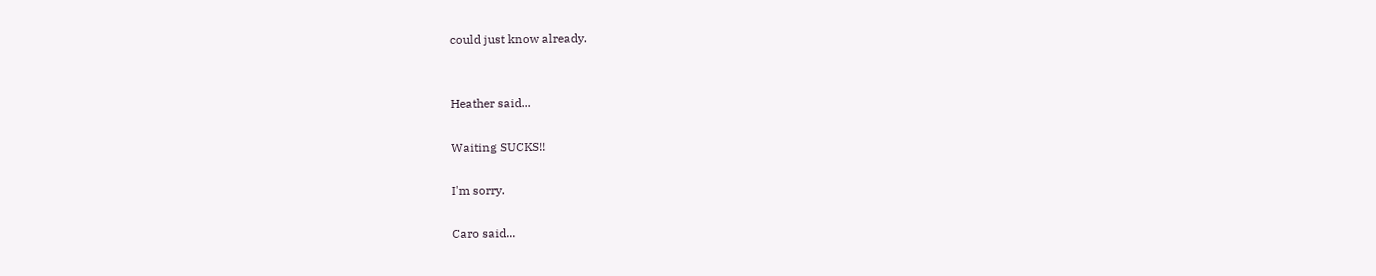could just know already.


Heather said...

Waiting SUCKS!!

I'm sorry.

Caro said...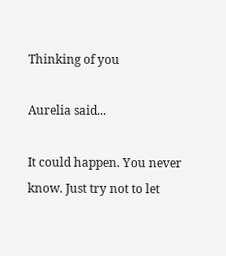Thinking of you

Aurelia said...

It could happen. You never know. Just try not to let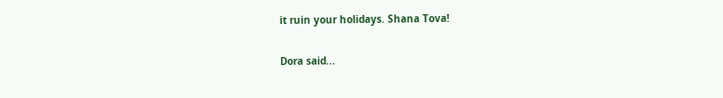it ruin your holidays. Shana Tova!

Dora said...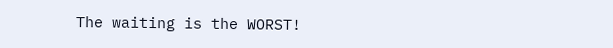The waiting is the WORST!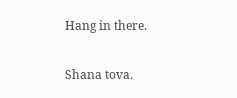Hang in there.

Shana tova.